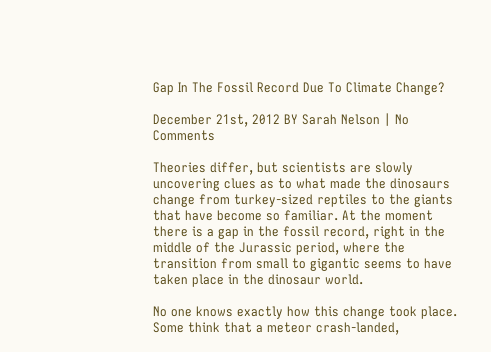Gap In The Fossil Record Due To Climate Change?

December 21st, 2012 BY Sarah Nelson | No Comments

Theories differ, but scientists are slowly uncovering clues as to what made the dinosaurs change from turkey-sized reptiles to the giants that have become so familiar. At the moment there is a gap in the fossil record, right in the middle of the Jurassic period, where the transition from small to gigantic seems to have taken place in the dinosaur world.

No one knows exactly how this change took place. Some think that a meteor crash-landed,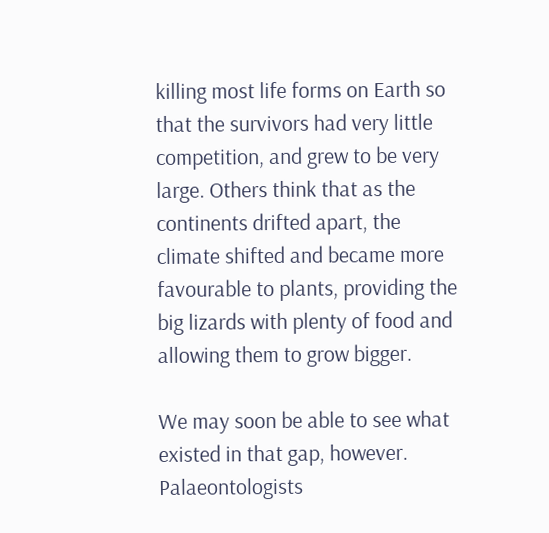killing most life forms on Earth so that the survivors had very little competition, and grew to be very large. Others think that as the continents drifted apart, the climate shifted and became more favourable to plants, providing the big lizards with plenty of food and allowing them to grow bigger.

We may soon be able to see what existed in that gap, however. Palaeontologists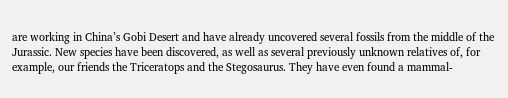are working in China’s Gobi Desert and have already uncovered several fossils from the middle of the Jurassic. New species have been discovered, as well as several previously unknown relatives of, for example, our friends the Triceratops and the Stegosaurus. They have even found a mammal-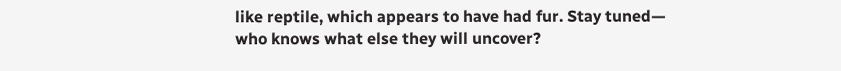like reptile, which appears to have had fur. Stay tuned— who knows what else they will uncover?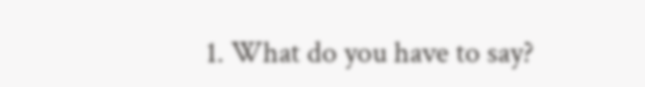1. What do you have to say?